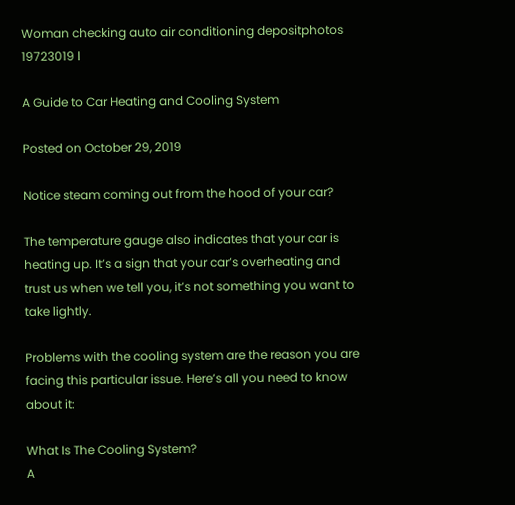Woman checking auto air conditioning depositphotos 19723019 l

A Guide to Car Heating and Cooling System

Posted on October 29, 2019

Notice steam coming out from the hood of your car?

The temperature gauge also indicates that your car is heating up. It’s a sign that your car’s overheating and trust us when we tell you, it’s not something you want to take lightly.

Problems with the cooling system are the reason you are facing this particular issue. Here’s all you need to know about it:

What Is The Cooling System?
A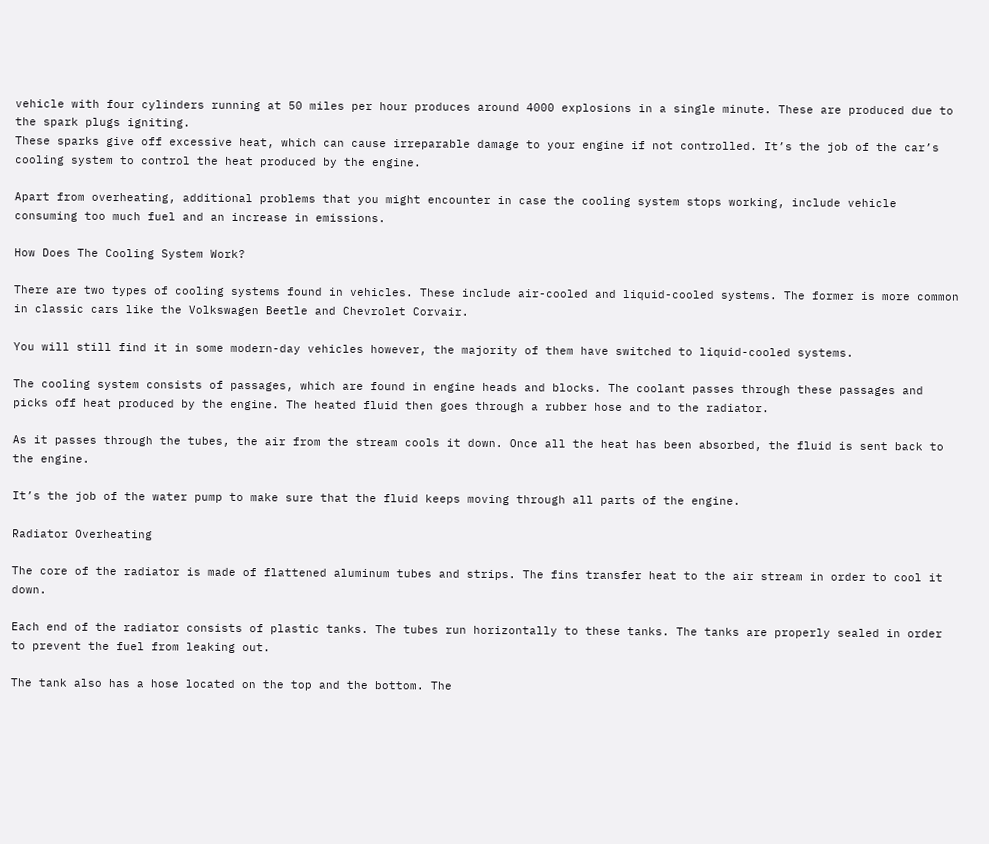vehicle with four cylinders running at 50 miles per hour produces around 4000 explosions in a single minute. These are produced due to the spark plugs igniting.
These sparks give off excessive heat, which can cause irreparable damage to your engine if not controlled. It’s the job of the car’s cooling system to control the heat produced by the engine.

Apart from overheating, additional problems that you might encounter in case the cooling system stops working, include vehicle consuming too much fuel and an increase in emissions.

How Does The Cooling System Work?

There are two types of cooling systems found in vehicles. These include air-cooled and liquid-cooled systems. The former is more common in classic cars like the Volkswagen Beetle and Chevrolet Corvair.

You will still find it in some modern-day vehicles however, the majority of them have switched to liquid-cooled systems.

The cooling system consists of passages, which are found in engine heads and blocks. The coolant passes through these passages and picks off heat produced by the engine. The heated fluid then goes through a rubber hose and to the radiator.

As it passes through the tubes, the air from the stream cools it down. Once all the heat has been absorbed, the fluid is sent back to the engine.

It’s the job of the water pump to make sure that the fluid keeps moving through all parts of the engine.

Radiator Overheating

The core of the radiator is made of flattened aluminum tubes and strips. The fins transfer heat to the air stream in order to cool it down.

Each end of the radiator consists of plastic tanks. The tubes run horizontally to these tanks. The tanks are properly sealed in order to prevent the fuel from leaking out.

The tank also has a hose located on the top and the bottom. The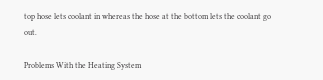top hose lets coolant in whereas the hose at the bottom lets the coolant go out.

Problems With the Heating System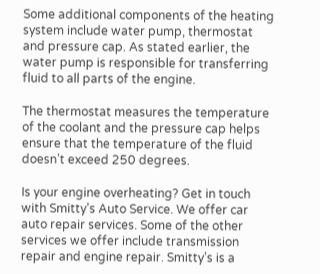Some additional components of the heating system include water pump, thermostat and pressure cap. As stated earlier, the water pump is responsible for transferring fluid to all parts of the engine.

The thermostat measures the temperature of the coolant and the pressure cap helps ensure that the temperature of the fluid doesn’t exceed 250 degrees.

Is your engine overheating? Get in touch with Smitty’s Auto Service. We offer car auto repair services. Some of the other services we offer include transmission repair and engine repair. Smitty’s is a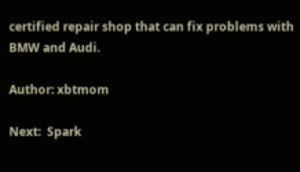certified repair shop that can fix problems with BMW and Audi.

Author: xbtmom

Next:  Spark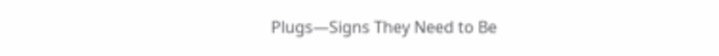Plugs—Signs They Need to Be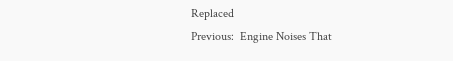Replaced
Previous:  Engine Noises That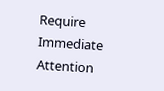Require Immediate Attention